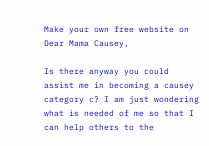Make your own free website on
Dear Mama Causey,

Is there anyway you could assist me in becoming a causey category c? I am just wondering what is needed of me so that I can help others to the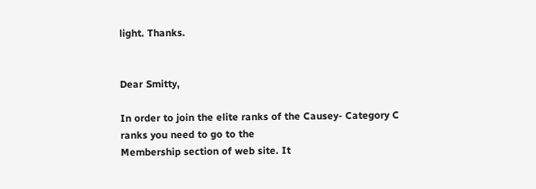light. Thanks.


Dear Smitty,

In order to join the elite ranks of the Causey- Category C ranks you need to go to the
Membership section of web site. It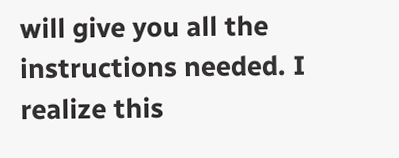will give you all the instructions needed. I realize this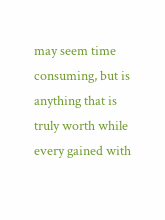may seem time consuming, but is anything that is truly worth while every gained with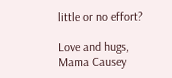little or no effort?

Love and hugs,
Mama Causey